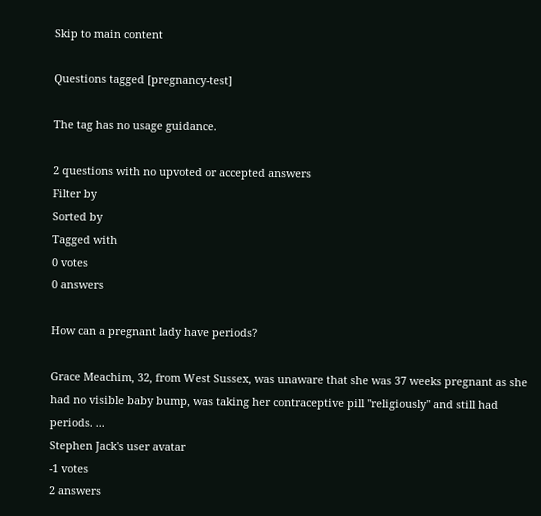Skip to main content

Questions tagged [pregnancy-test]

The tag has no usage guidance.

2 questions with no upvoted or accepted answers
Filter by
Sorted by
Tagged with
0 votes
0 answers

How can a pregnant lady have periods?

Grace Meachim, 32, from West Sussex, was unaware that she was 37 weeks pregnant as she had no visible baby bump, was taking her contraceptive pill "religiously" and still had periods. ...
Stephen Jack's user avatar
-1 votes
2 answers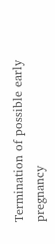Termination of possible early pregnancy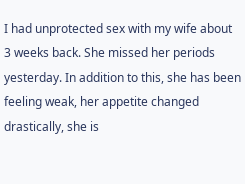I had unprotected sex with my wife about 3 weeks back. She missed her periods yesterday. In addition to this, she has been feeling weak, her appetite changed drastically, she is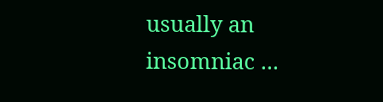usually an insomniac ...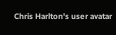Chris Harlton's user avatar